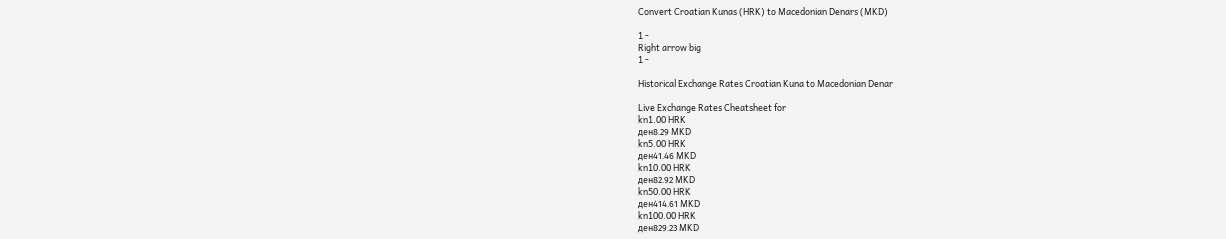Convert Croatian Kunas (HRK) to Macedonian Denars (MKD)

1 -
Right arrow big
1 -

Historical Exchange Rates Croatian Kuna to Macedonian Denar

Live Exchange Rates Cheatsheet for
kn1.00 HRK
ден8.29 MKD
kn5.00 HRK
ден41.46 MKD
kn10.00 HRK
ден82.92 MKD
kn50.00 HRK
ден414.61 MKD
kn100.00 HRK
ден829.23 MKD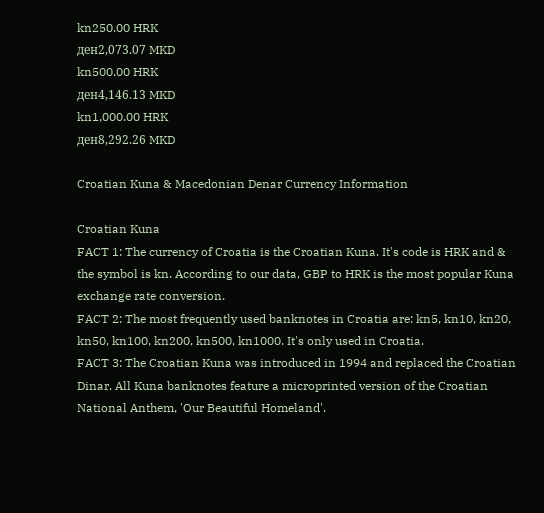kn250.00 HRK
ден2,073.07 MKD
kn500.00 HRK
ден4,146.13 MKD
kn1,000.00 HRK
ден8,292.26 MKD

Croatian Kuna & Macedonian Denar Currency Information

Croatian Kuna
FACT 1: The currency of Croatia is the Croatian Kuna. It's code is HRK and & the symbol is kn. According to our data, GBP to HRK is the most popular Kuna exchange rate conversion.
FACT 2: The most frequently used banknotes in Croatia are: kn5, kn10, kn20, kn50, kn100, kn200, kn500, kn1000. It's only used in Croatia.
FACT 3: The Croatian Kuna was introduced in 1994 and replaced the Croatian Dinar. All Kuna banknotes feature a microprinted version of the Croatian National Anthem, 'Our Beautiful Homeland'.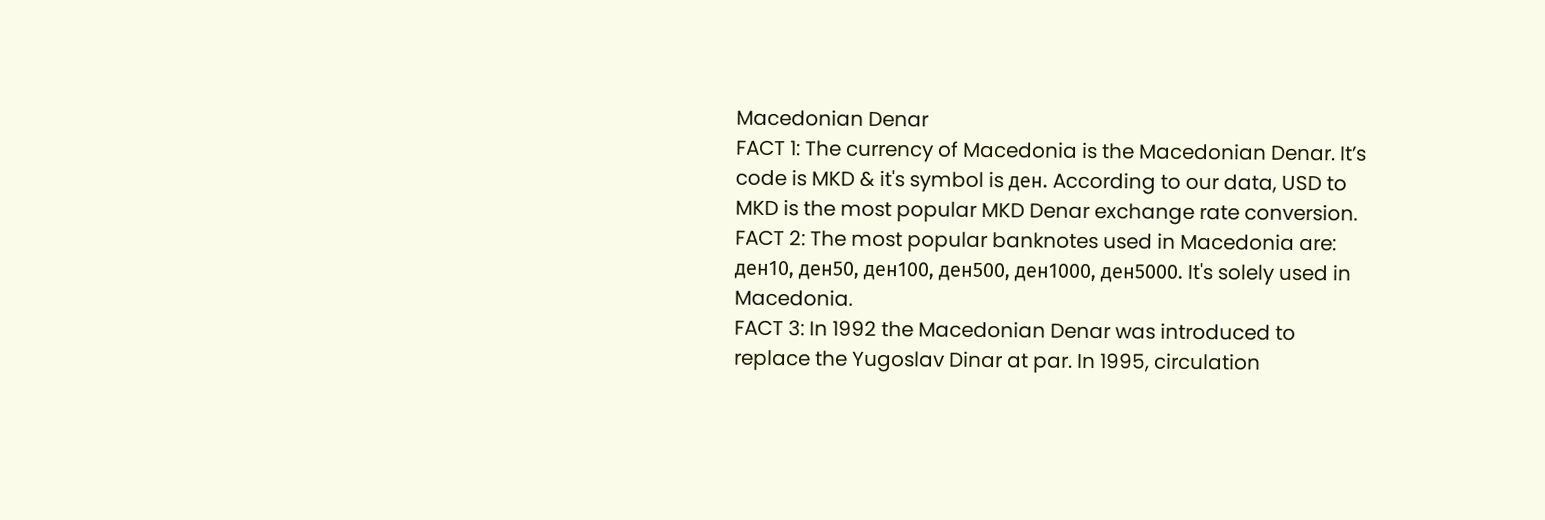Macedonian Denar
FACT 1: The currency of Macedonia is the Macedonian Denar. It’s code is MKD & it's symbol is ден. According to our data, USD to MKD is the most popular MKD Denar exchange rate conversion.
FACT 2: The most popular banknotes used in Macedonia are: ден10, ден50, ден100, ден500, ден1000, ден5000. It's solely used in Macedonia.
FACT 3: In 1992 the Macedonian Denar was introduced to replace the Yugoslav Dinar at par. In 1995, circulation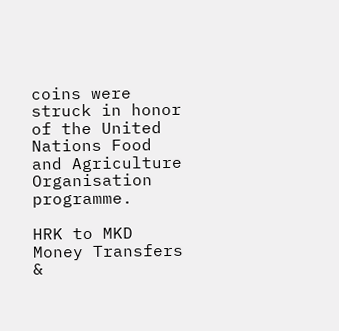coins were struck in honor of the United Nations Food and Agriculture Organisation programme.

HRK to MKD Money Transfers &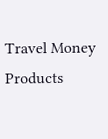Travel Money Products